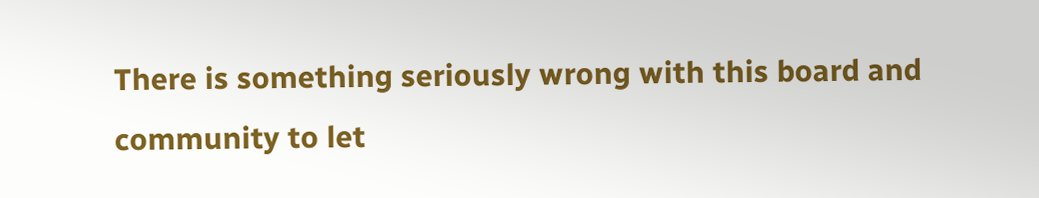There is something seriously wrong with this board and community to let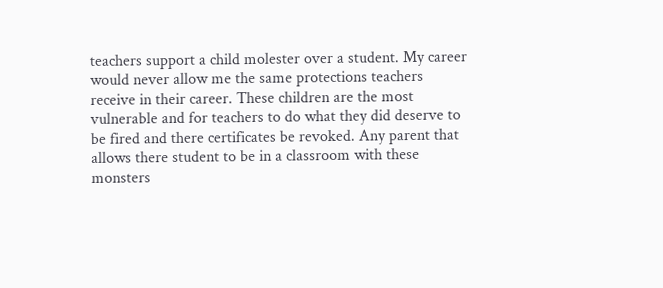teachers support a child molester over a student. My career would never allow me the same protections teachers receive in their career. These children are the most vulnerable and for teachers to do what they did deserve to be fired and there certificates be revoked. Any parent that allows there student to be in a classroom with these monsters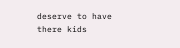deserve to have there kids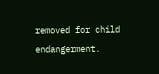removed for child endangerment.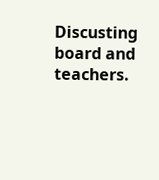Discusting board and teachers.